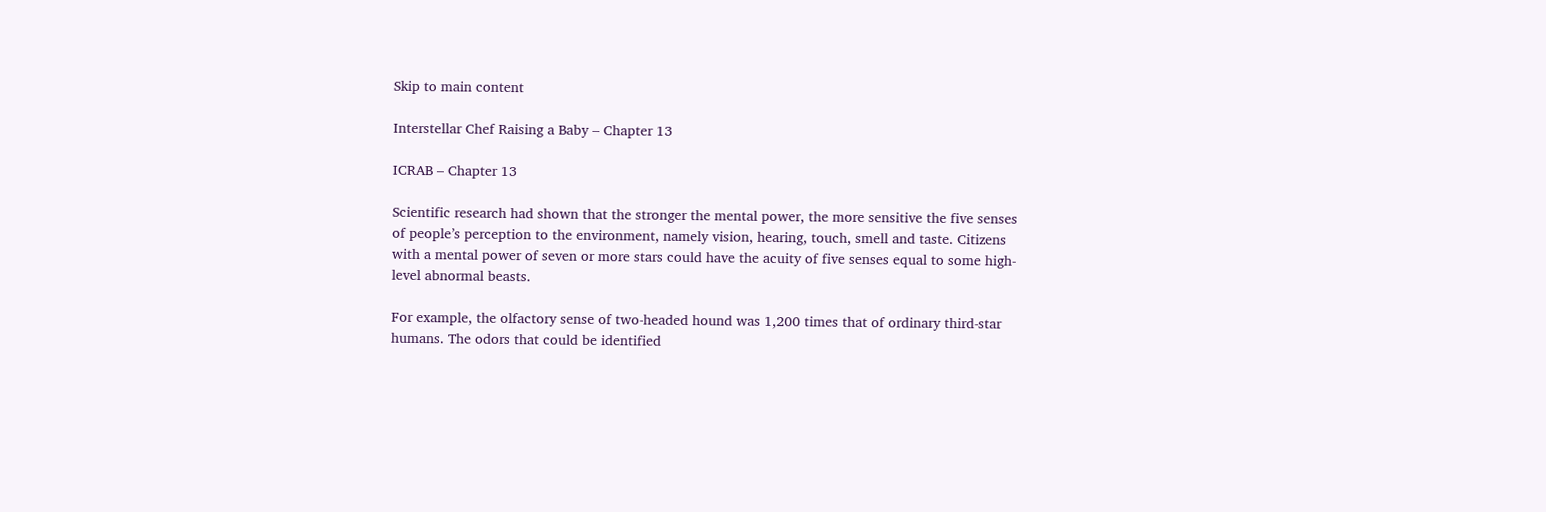Skip to main content

Interstellar Chef Raising a Baby – Chapter 13

ICRAB – Chapter 13

Scientific research had shown that the stronger the mental power, the more sensitive the five senses of people’s perception to the environment, namely vision, hearing, touch, smell and taste. Citizens with a mental power of seven or more stars could have the acuity of five senses equal to some high-level abnormal beasts.

For example, the olfactory sense of two-headed hound was 1,200 times that of ordinary third-star humans. The odors that could be identified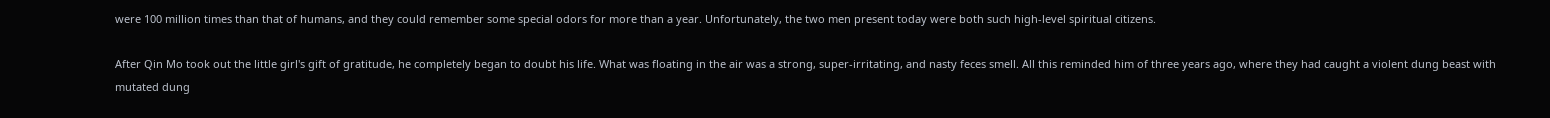were 100 million times than that of humans, and they could remember some special odors for more than a year. Unfortunately, the two men present today were both such high-level spiritual citizens.

After Qin Mo took out the little girl's gift of gratitude, he completely began to doubt his life. What was floating in the air was a strong, super-irritating, and nasty feces smell. All this reminded him of three years ago, where they had caught a violent dung beast with mutated dung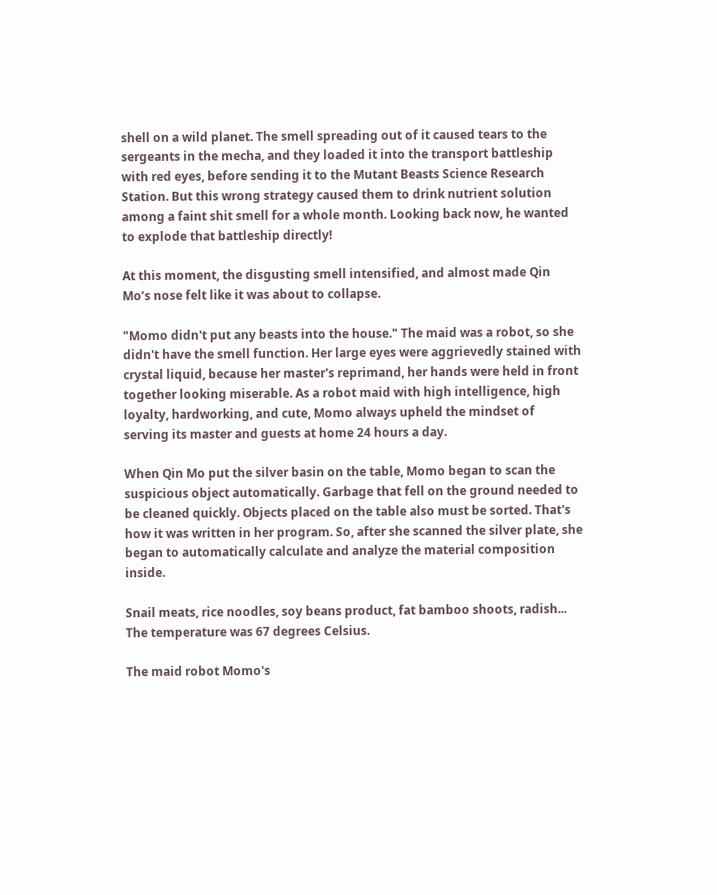shell on a wild planet. The smell spreading out of it caused tears to the sergeants in the mecha, and they loaded it into the transport battleship with red eyes, before sending it to the Mutant Beasts Science Research Station. But this wrong strategy caused them to drink nutrient solution among a faint shit smell for a whole month. Looking back now, he wanted to explode that battleship directly!

At this moment, the disgusting smell intensified, and almost made Qin Mo’s nose felt like it was about to collapse.

"Momo didn't put any beasts into the house." The maid was a robot, so she didn't have the smell function. Her large eyes were aggrievedly stained with crystal liquid, because her master's reprimand, her hands were held in front together looking miserable. As a robot maid with high intelligence, high loyalty, hardworking, and cute, Momo always upheld the mindset of serving its master and guests at home 24 hours a day.

When Qin Mo put the silver basin on the table, Momo began to scan the suspicious object automatically. Garbage that fell on the ground needed to be cleaned quickly. Objects placed on the table also must be sorted. That's how it was written in her program. So, after she scanned the silver plate, she began to automatically calculate and analyze the material composition inside.

Snail meats, rice noodles, soy beans product, fat bamboo shoots, radish... The temperature was 67 degrees Celsius.

The maid robot Momo's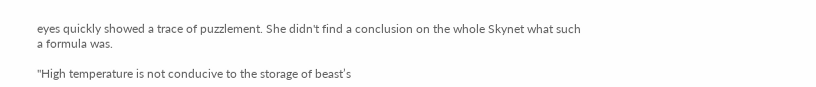eyes quickly showed a trace of puzzlement. She didn't find a conclusion on the whole Skynet what such a formula was.

"High temperature is not conducive to the storage of beast’s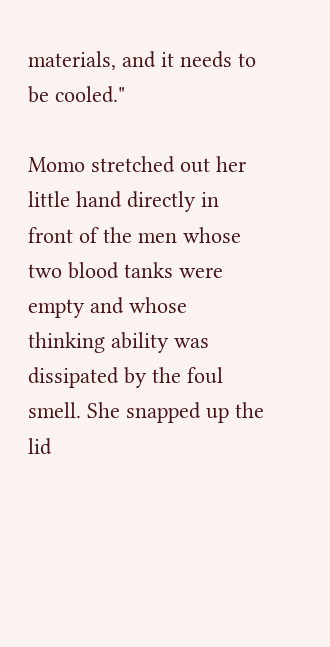materials, and it needs to be cooled."

Momo stretched out her little hand directly in front of the men whose two blood tanks were empty and whose thinking ability was dissipated by the foul smell. She snapped up the lid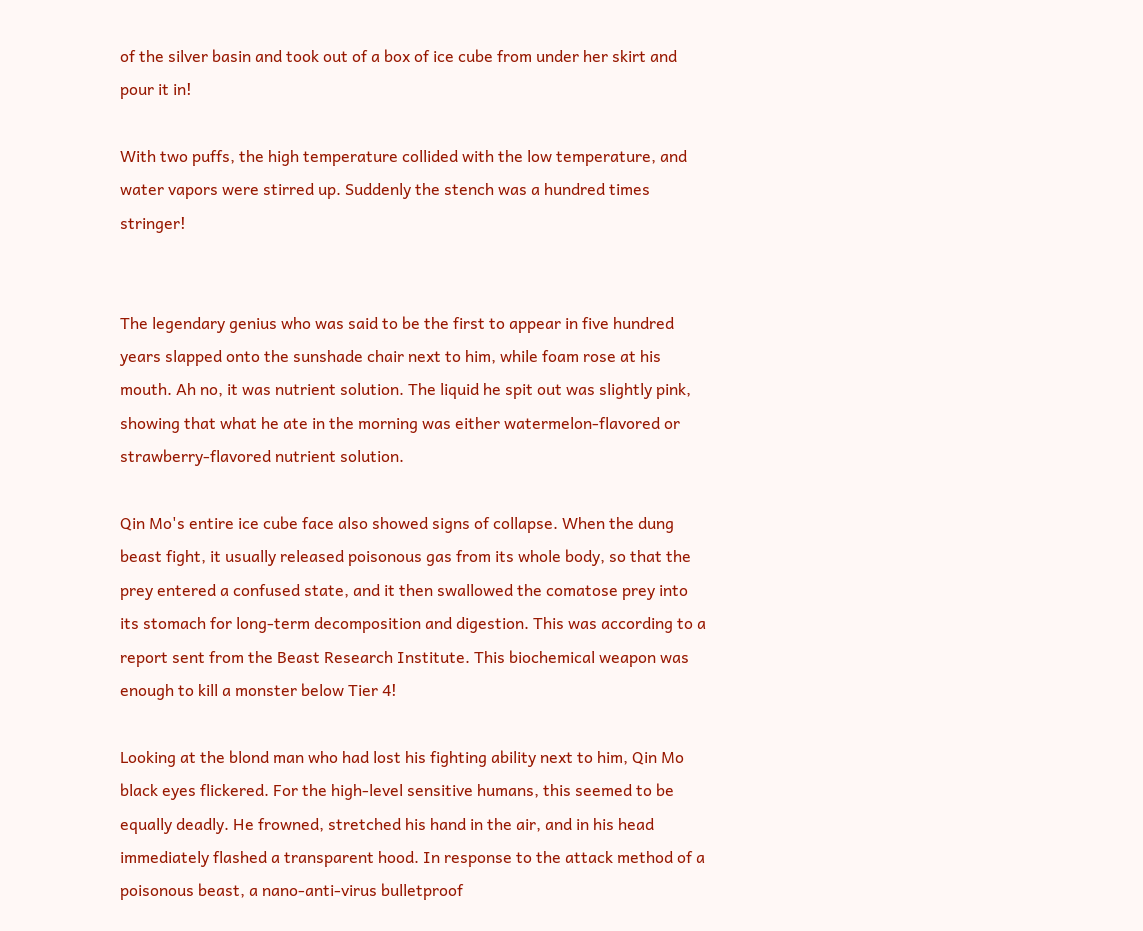of the silver basin and took out of a box of ice cube from under her skirt and pour it in!

With two puffs, the high temperature collided with the low temperature, and water vapors were stirred up. Suddenly the stench was a hundred times stringer!


The legendary genius who was said to be the first to appear in five hundred years slapped onto the sunshade chair next to him, while foam rose at his mouth. Ah no, it was nutrient solution. The liquid he spit out was slightly pink, showing that what he ate in the morning was either watermelon-flavored or strawberry-flavored nutrient solution.

Qin Mo's entire ice cube face also showed signs of collapse. When the dung beast fight, it usually released poisonous gas from its whole body, so that the prey entered a confused state, and it then swallowed the comatose prey into its stomach for long-term decomposition and digestion. This was according to a report sent from the Beast Research Institute. This biochemical weapon was enough to kill a monster below Tier 4!

Looking at the blond man who had lost his fighting ability next to him, Qin Mo black eyes flickered. For the high-level sensitive humans, this seemed to be equally deadly. He frowned, stretched his hand in the air, and in his head immediately flashed a transparent hood. In response to the attack method of a poisonous beast, a nano-anti-virus bulletproof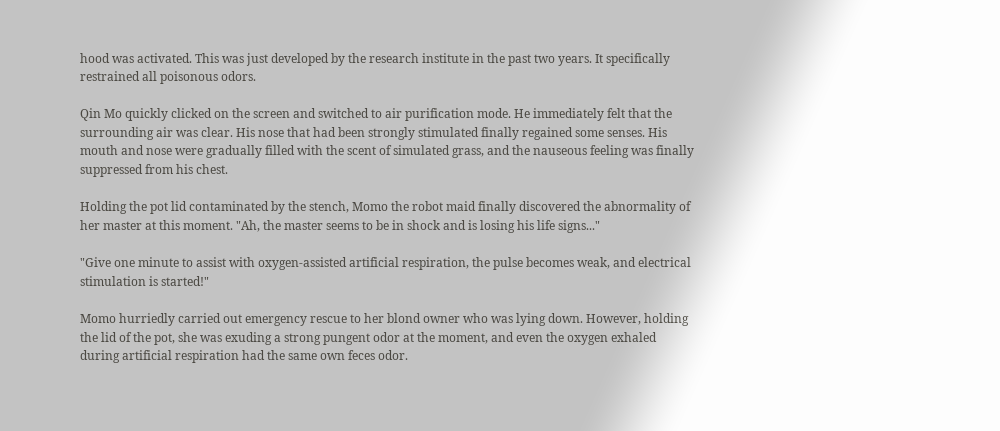hood was activated. This was just developed by the research institute in the past two years. It specifically restrained all poisonous odors.

Qin Mo quickly clicked on the screen and switched to air purification mode. He immediately felt that the surrounding air was clear. His nose that had been strongly stimulated finally regained some senses. His mouth and nose were gradually filled with the scent of simulated grass, and the nauseous feeling was finally suppressed from his chest.

Holding the pot lid contaminated by the stench, Momo the robot maid finally discovered the abnormality of her master at this moment. "Ah, the master seems to be in shock and is losing his life signs..."

"Give one minute to assist with oxygen-assisted artificial respiration, the pulse becomes weak, and electrical stimulation is started!"

Momo hurriedly carried out emergency rescue to her blond owner who was lying down. However, holding the lid of the pot, she was exuding a strong pungent odor at the moment, and even the oxygen exhaled during artificial respiration had the same own feces odor.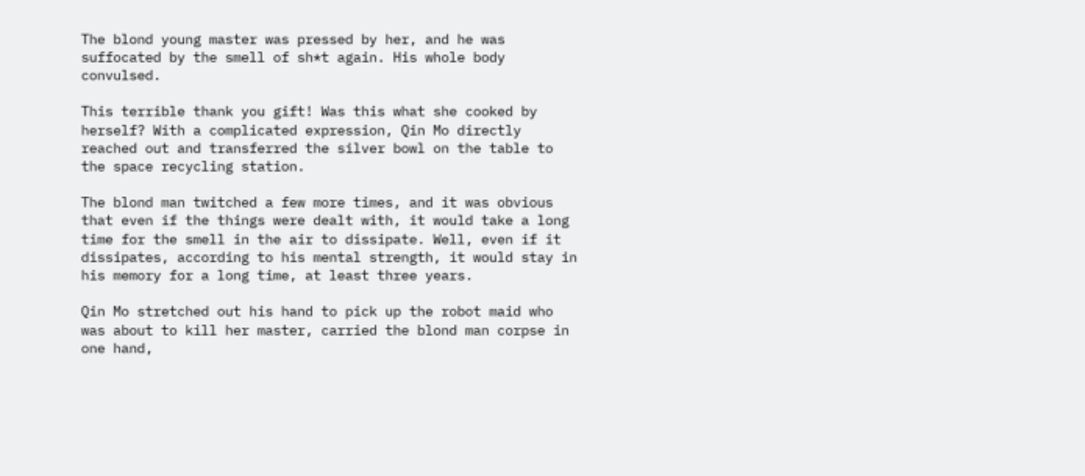The blond young master was pressed by her, and he was suffocated by the smell of sh*t again. His whole body convulsed.

This terrible thank you gift! Was this what she cooked by herself? With a complicated expression, Qin Mo directly reached out and transferred the silver bowl on the table to the space recycling station.

The blond man twitched a few more times, and it was obvious that even if the things were dealt with, it would take a long time for the smell in the air to dissipate. Well, even if it dissipates, according to his mental strength, it would stay in his memory for a long time, at least three years.

Qin Mo stretched out his hand to pick up the robot maid who was about to kill her master, carried the blond man corpse in one hand,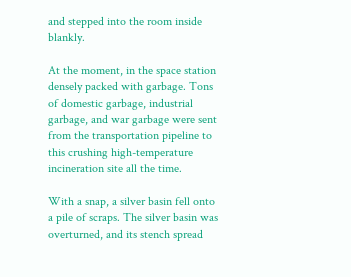and stepped into the room inside blankly.

At the moment, in the space station densely packed with garbage. Tons of domestic garbage, industrial garbage, and war garbage were sent from the transportation pipeline to this crushing high-temperature incineration site all the time.

With a snap, a silver basin fell onto a pile of scraps. The silver basin was overturned, and its stench spread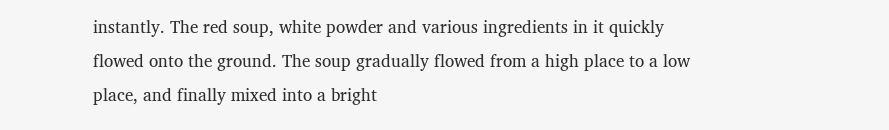instantly. The red soup, white powder and various ingredients in it quickly flowed onto the ground. The soup gradually flowed from a high place to a low place, and finally mixed into a bright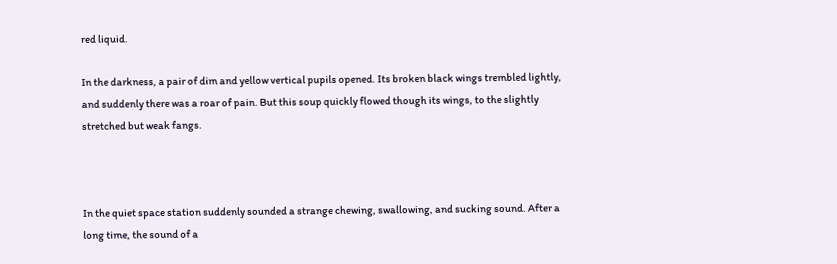red liquid.

In the darkness, a pair of dim and yellow vertical pupils opened. Its broken black wings trembled lightly, and suddenly there was a roar of pain. But this soup quickly flowed though its wings, to the slightly stretched but weak fangs.



In the quiet space station suddenly sounded a strange chewing, swallowing, and sucking sound. After a long time, the sound of a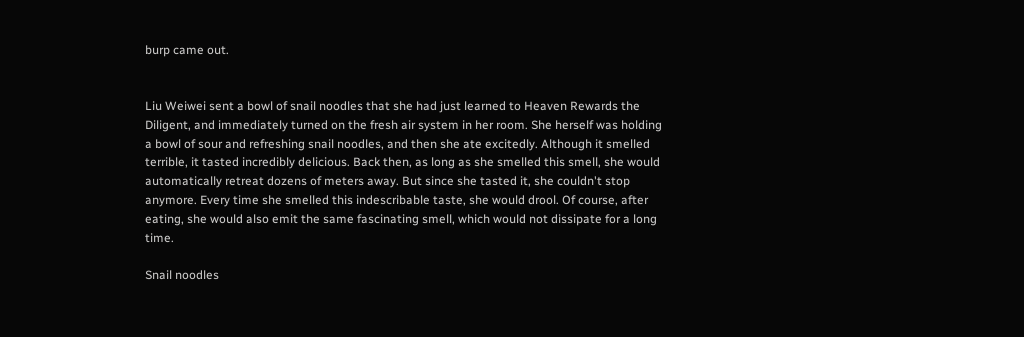burp came out.


Liu Weiwei sent a bowl of snail noodles that she had just learned to Heaven Rewards the Diligent, and immediately turned on the fresh air system in her room. She herself was holding a bowl of sour and refreshing snail noodles, and then she ate excitedly. Although it smelled terrible, it tasted incredibly delicious. Back then, as long as she smelled this smell, she would automatically retreat dozens of meters away. But since she tasted it, she couldn't stop anymore. Every time she smelled this indescribable taste, she would drool. Of course, after eating, she would also emit the same fascinating smell, which would not dissipate for a long time.

Snail noodles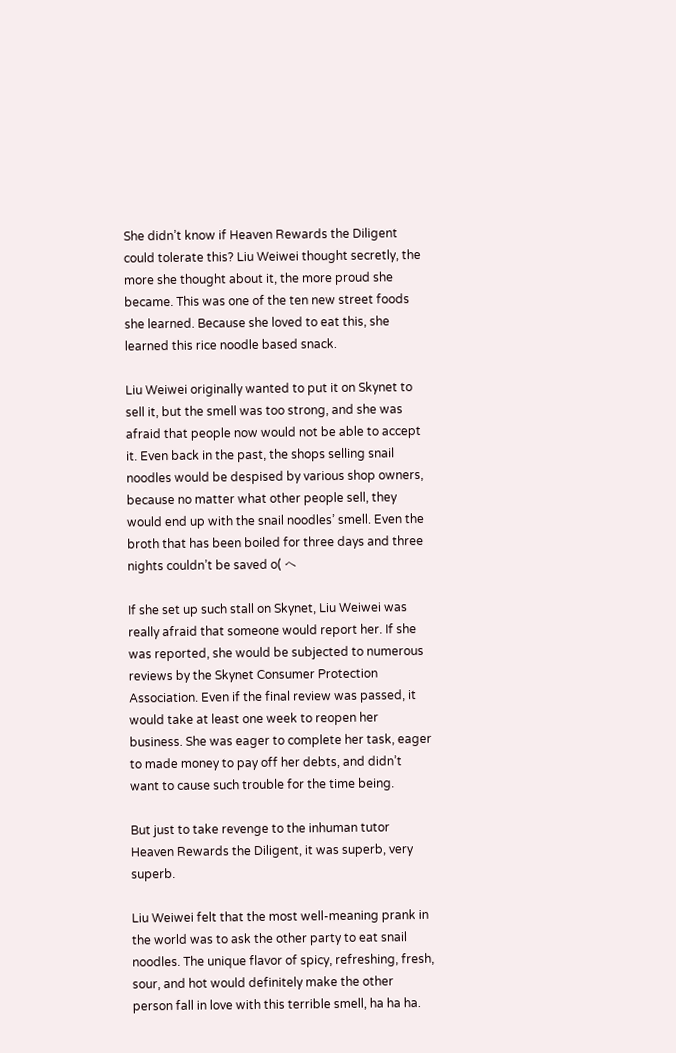She didn’t know if Heaven Rewards the Diligent could tolerate this? Liu Weiwei thought secretly, the more she thought about it, the more proud she became. This was one of the ten new street foods she learned. Because she loved to eat this, she learned this rice noodle based snack.

Liu Weiwei originally wanted to put it on Skynet to sell it, but the smell was too strong, and she was afraid that people now would not be able to accept it. Even back in the past, the shops selling snail noodles would be despised by various shop owners, because no matter what other people sell, they would end up with the snail noodles’ smell. Even the broth that has been boiled for three days and three nights couldn’t be saved o( ヘ

If she set up such stall on Skynet, Liu Weiwei was really afraid that someone would report her. If she was reported, she would be subjected to numerous reviews by the Skynet Consumer Protection Association. Even if the final review was passed, it would take at least one week to reopen her business. She was eager to complete her task, eager to made money to pay off her debts, and didn’t want to cause such trouble for the time being.

But just to take revenge to the inhuman tutor Heaven Rewards the Diligent, it was superb, very superb.

Liu Weiwei felt that the most well-meaning prank in the world was to ask the other party to eat snail noodles. The unique flavor of spicy, refreshing, fresh, sour, and hot would definitely make the other person fall in love with this terrible smell, ha ha ha.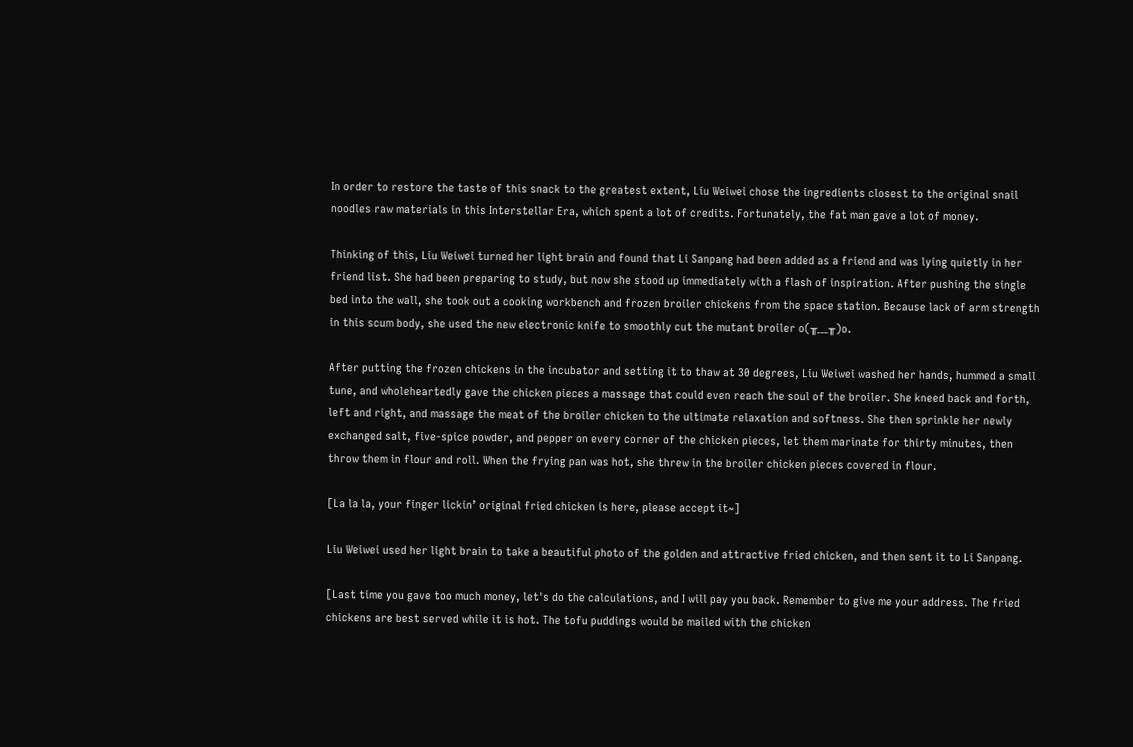In order to restore the taste of this snack to the greatest extent, Liu Weiwei chose the ingredients closest to the original snail noodles raw materials in this Interstellar Era, which spent a lot of credits. Fortunately, the fat man gave a lot of money.

Thinking of this, Liu Weiwei turned her light brain and found that Li Sanpang had been added as a friend and was lying quietly in her friend list. She had been preparing to study, but now she stood up immediately with a flash of inspiration. After pushing the single bed into the wall, she took out a cooking workbench and frozen broiler chickens from the space station. Because lack of arm strength in this scum body, she used the new electronic knife to smoothly cut the mutant broiler o(╥﹏╥)o.

After putting the frozen chickens in the incubator and setting it to thaw at 30 degrees, Liu Weiwei washed her hands, hummed a small tune, and wholeheartedly gave the chicken pieces a massage that could even reach the soul of the broiler. She kneed back and forth, left and right, and massage the meat of the broiler chicken to the ultimate relaxation and softness. She then sprinkle her newly exchanged salt, five-spice powder, and pepper on every corner of the chicken pieces, let them marinate for thirty minutes, then throw them in flour and roll. When the frying pan was hot, she threw in the broiler chicken pieces covered in flour.

[La la la, your finger lickin’ original fried chicken is here, please accept it~]

Liu Weiwei used her light brain to take a beautiful photo of the golden and attractive fried chicken, and then sent it to Li Sanpang.

[Last time you gave too much money, let's do the calculations, and I will pay you back. Remember to give me your address. The fried chickens are best served while it is hot. The tofu puddings would be mailed with the chicken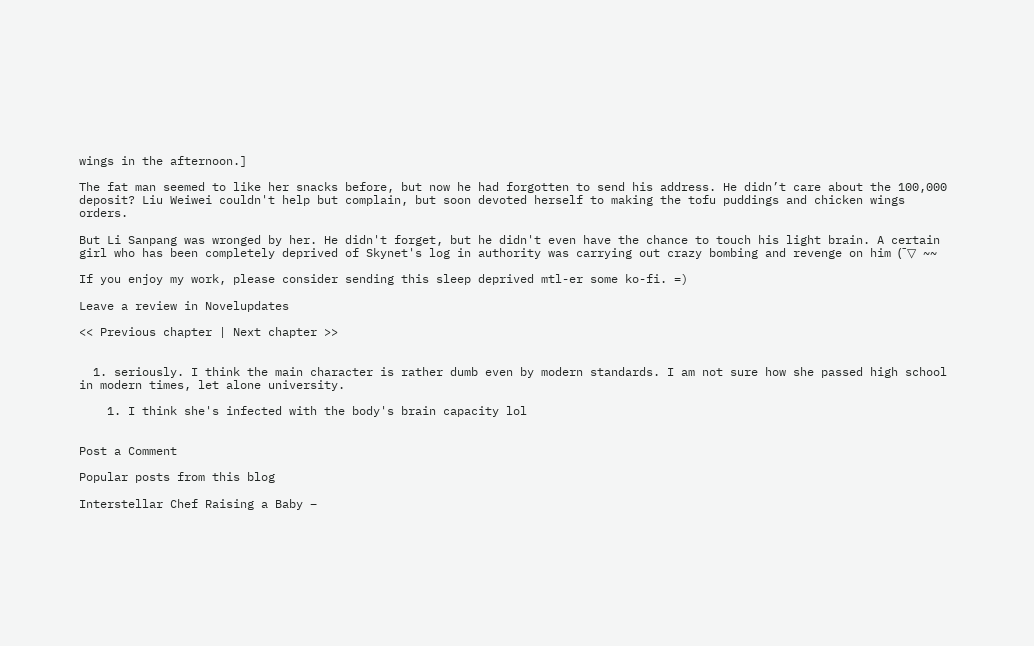wings in the afternoon.]

The fat man seemed to like her snacks before, but now he had forgotten to send his address. He didn’t care about the 100,000 deposit? Liu Weiwei couldn't help but complain, but soon devoted herself to making the tofu puddings and chicken wings orders.

But Li Sanpang was wronged by her. He didn't forget, but he didn't even have the chance to touch his light brain. A certain girl who has been completely deprived of Skynet's log in authority was carrying out crazy bombing and revenge on him (ˉ▽ ~~

If you enjoy my work, please consider sending this sleep deprived mtl-er some ko-fi. =)

Leave a review in Novelupdates

<< Previous chapter | Next chapter >>


  1. seriously. I think the main character is rather dumb even by modern standards. I am not sure how she passed high school in modern times, let alone university.

    1. I think she's infected with the body's brain capacity lol


Post a Comment

Popular posts from this blog

Interstellar Chef Raising a Baby –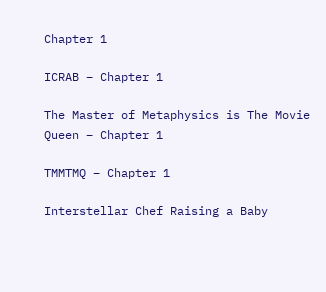Chapter 1

ICRAB – Chapter 1

The Master of Metaphysics is The Movie Queen – Chapter 1

TMMTMQ – Chapter 1

Interstellar Chef Raising a Baby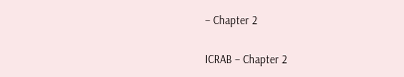– Chapter 2

ICRAB – Chapter 2